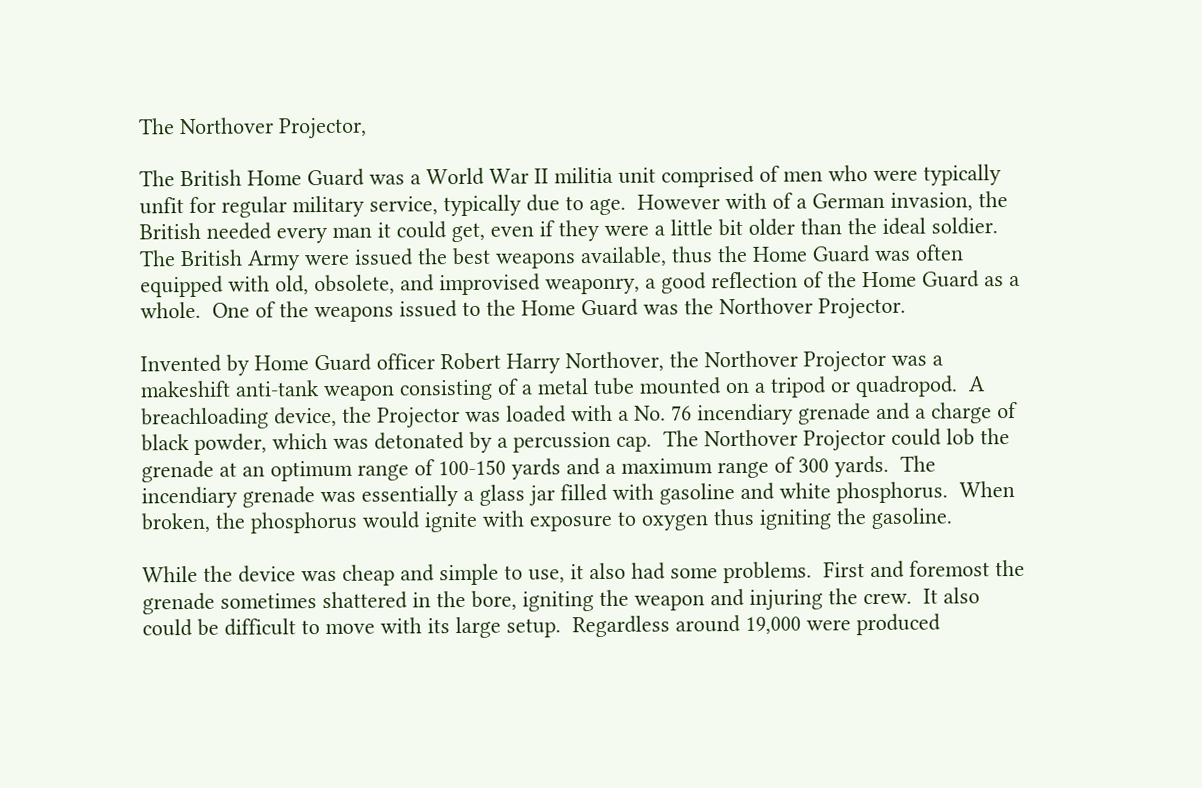The Northover Projector,

The British Home Guard was a World War II militia unit comprised of men who were typically unfit for regular military service, typically due to age.  However with of a German invasion, the British needed every man it could get, even if they were a little bit older than the ideal soldier.  The British Army were issued the best weapons available, thus the Home Guard was often equipped with old, obsolete, and improvised weaponry, a good reflection of the Home Guard as a whole.  One of the weapons issued to the Home Guard was the Northover Projector.

Invented by Home Guard officer Robert Harry Northover, the Northover Projector was a makeshift anti-tank weapon consisting of a metal tube mounted on a tripod or quadropod.  A breachloading device, the Projector was loaded with a No. 76 incendiary grenade and a charge of black powder, which was detonated by a percussion cap.  The Northover Projector could lob the grenade at an optimum range of 100-150 yards and a maximum range of 300 yards.  The incendiary grenade was essentially a glass jar filled with gasoline and white phosphorus.  When broken, the phosphorus would ignite with exposure to oxygen thus igniting the gasoline.

While the device was cheap and simple to use, it also had some problems.  First and foremost the grenade sometimes shattered in the bore, igniting the weapon and injuring the crew.  It also could be difficult to move with its large setup.  Regardless around 19,000 were produced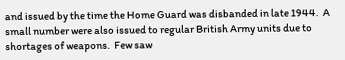and issued by the time the Home Guard was disbanded in late 1944.  A small number were also issued to regular British Army units due to shortages of weapons.  Few saw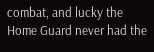combat, and lucky the Home Guard never had the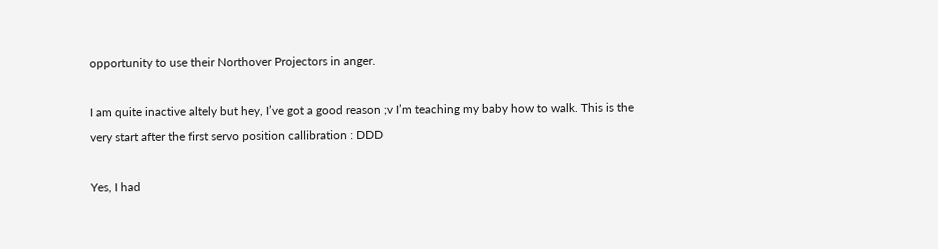opportunity to use their Northover Projectors in anger.

I am quite inactive altely but hey, I’ve got a good reason ;v I’m teaching my baby how to walk. This is the very start after the first servo position callibration : DDD

Yes, I had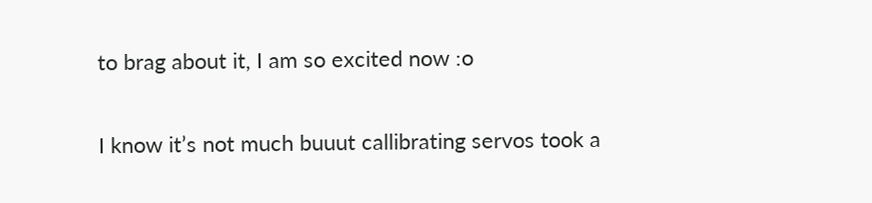to brag about it, I am so excited now :o

I know it’s not much buuut callibrating servos took a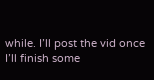while. I’ll post the vid once I’ll finish some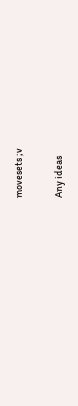movesets ;v

Any ideas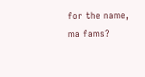for the name, ma fams?